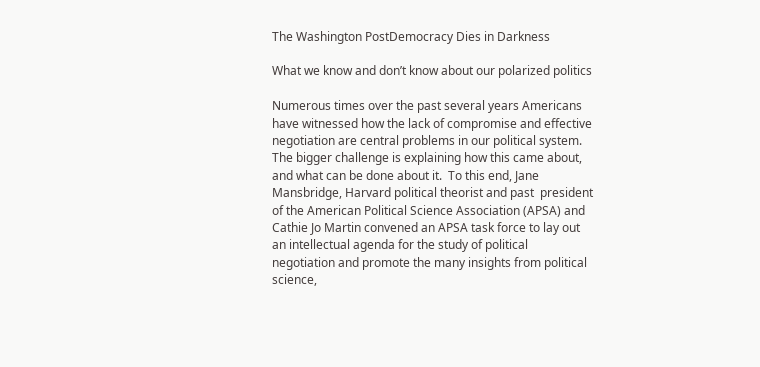The Washington PostDemocracy Dies in Darkness

What we know and don’t know about our polarized politics

Numerous times over the past several years Americans have witnessed how the lack of compromise and effective negotiation are central problems in our political system.  The bigger challenge is explaining how this came about, and what can be done about it.  To this end, Jane Mansbridge, Harvard political theorist and past  president of the American Political Science Association (APSA) and Cathie Jo Martin convened an APSA task force to lay out an intellectual agenda for the study of political negotiation and promote the many insights from political science,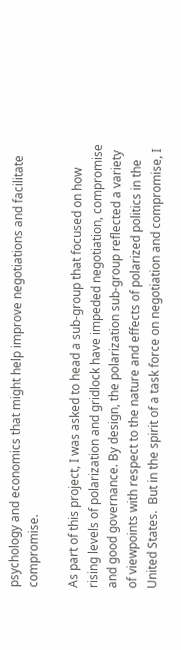psychology and economics that might help improve negotiations and facilitate compromise.

As part of this project, I was asked to head a sub-group that focused on how rising levels of polarization and gridlock have impeded negotiation, compromise and good governance. By design, the polarization sub-group reflected a variety of viewpoints with respect to the nature and effects of polarized politics in the United States.  But in the spirit of a task force on negotiation and compromise, I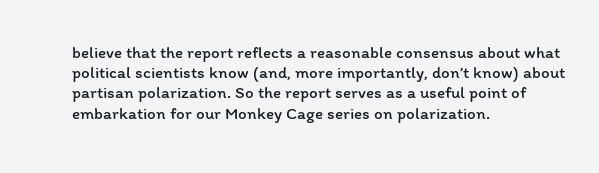believe that the report reflects a reasonable consensus about what political scientists know (and, more importantly, don’t know) about partisan polarization. So the report serves as a useful point of embarkation for our Monkey Cage series on polarization.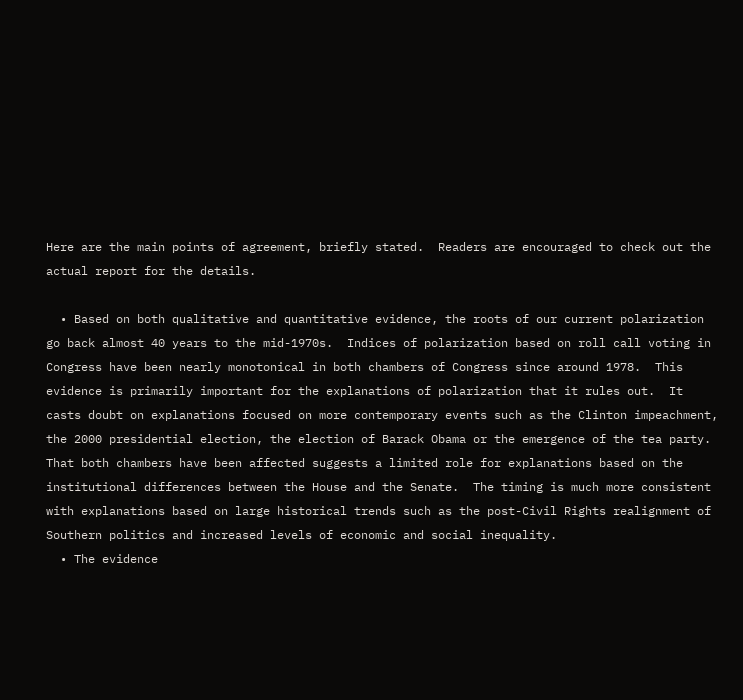Here are the main points of agreement, briefly stated.  Readers are encouraged to check out the actual report for the details.

  • Based on both qualitative and quantitative evidence, the roots of our current polarization go back almost 40 years to the mid-1970s.  Indices of polarization based on roll call voting in Congress have been nearly monotonical in both chambers of Congress since around 1978.  This evidence is primarily important for the explanations of polarization that it rules out.  It casts doubt on explanations focused on more contemporary events such as the Clinton impeachment, the 2000 presidential election, the election of Barack Obama or the emergence of the tea party.  That both chambers have been affected suggests a limited role for explanations based on the institutional differences between the House and the Senate.  The timing is much more consistent with explanations based on large historical trends such as the post-Civil Rights realignment of Southern politics and increased levels of economic and social inequality.
  • The evidence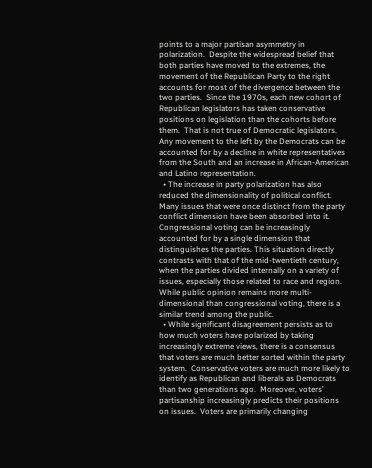points to a major partisan asymmetry in polarization.  Despite the widespread belief that both parties have moved to the extremes, the movement of the Republican Party to the right accounts for most of the divergence between the two parties.  Since the 1970s, each new cohort of Republican legislators has taken conservative positions on legislation than the cohorts before them.  That is not true of Democratic legislators.  Any movement to the left by the Democrats can be accounted for by a decline in white representatives from the South and an increase in African-American and Latino representation.
  • The increase in party polarization has also reduced the dimensionality of political conflict. Many issues that were once distinct from the party conflict dimension have been absorbed into it.  Congressional voting can be increasingly accounted for by a single dimension that distinguishes the parties. This situation directly contrasts with that of the mid-twentieth century, when the parties divided internally on a variety of issues, especially those related to race and region.  While public opinion remains more multi-dimensional than congressional voting, there is a similar trend among the public.
  • While significant disagreement persists as to how much voters have polarized by taking increasingly extreme views, there is a consensus that voters are much better sorted within the party system.  Conservative voters are much more likely to identify as Republican and liberals as Democrats than two generations ago.  Moreover, voters’ partisanship increasingly predicts their positions on issues.  Voters are primarily changing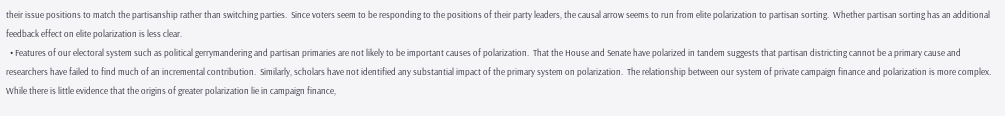their issue positions to match the partisanship rather than switching parties.  Since voters seem to be responding to the positions of their party leaders, the causal arrow seems to run from elite polarization to partisan sorting.  Whether partisan sorting has an additional feedback effect on elite polarization is less clear.
  • Features of our electoral system such as political gerrymandering and partisan primaries are not likely to be important causes of polarization.  That the House and Senate have polarized in tandem suggests that partisan districting cannot be a primary cause and researchers have failed to find much of an incremental contribution.  Similarly, scholars have not identified any substantial impact of the primary system on polarization.  The relationship between our system of private campaign finance and polarization is more complex.  While there is little evidence that the origins of greater polarization lie in campaign finance,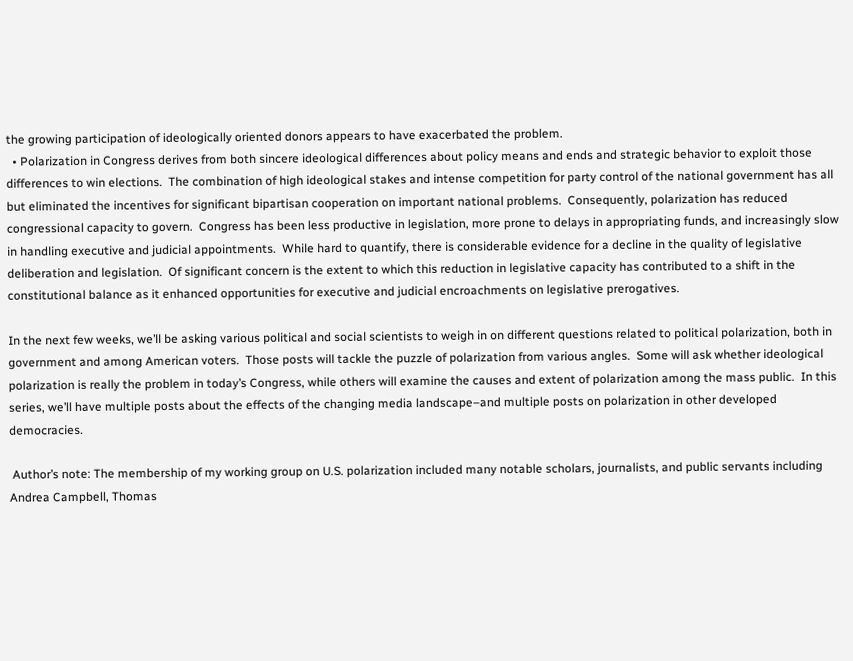the growing participation of ideologically oriented donors appears to have exacerbated the problem.
  • Polarization in Congress derives from both sincere ideological differences about policy means and ends and strategic behavior to exploit those differences to win elections.  The combination of high ideological stakes and intense competition for party control of the national government has all but eliminated the incentives for significant bipartisan cooperation on important national problems.  Consequently, polarization has reduced congressional capacity to govern.  Congress has been less productive in legislation, more prone to delays in appropriating funds, and increasingly slow in handling executive and judicial appointments.  While hard to quantify, there is considerable evidence for a decline in the quality of legislative deliberation and legislation.  Of significant concern is the extent to which this reduction in legislative capacity has contributed to a shift in the constitutional balance as it enhanced opportunities for executive and judicial encroachments on legislative prerogatives.

In the next few weeks, we’ll be asking various political and social scientists to weigh in on different questions related to political polarization, both in government and among American voters.  Those posts will tackle the puzzle of polarization from various angles.  Some will ask whether ideological polarization is really the problem in today’s Congress, while others will examine the causes and extent of polarization among the mass public.  In this series, we’ll have multiple posts about the effects of the changing media landscape–and multiple posts on polarization in other developed democracies.

 Author’s note: The membership of my working group on U.S. polarization included many notable scholars, journalists, and public servants including Andrea Campbell, Thomas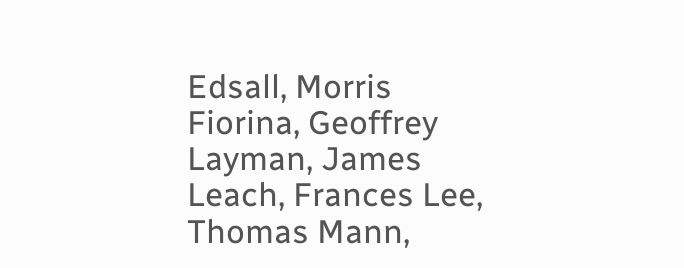Edsall, Morris Fiorina, Geoffrey Layman, James Leach, Frances Lee, Thomas Mann,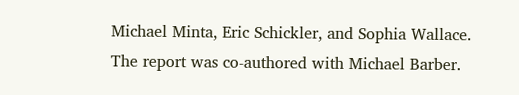Michael Minta, Eric Schickler, and Sophia Wallace.   The report was co-authored with Michael Barber.